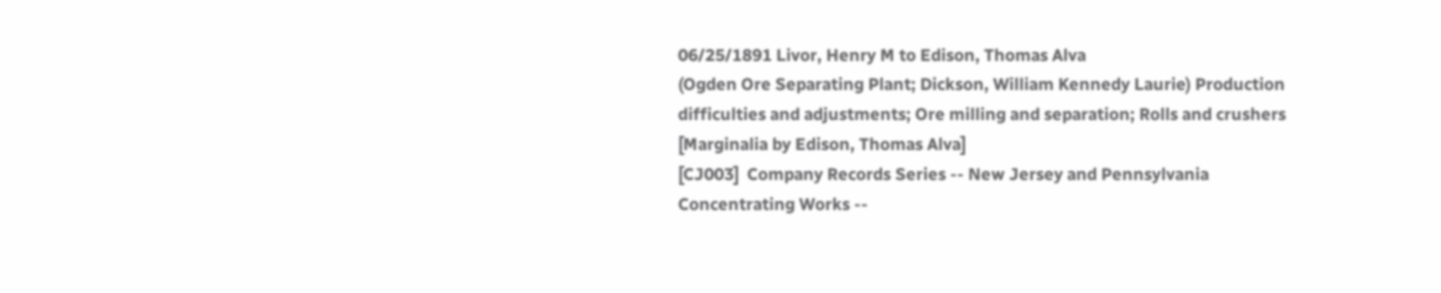06/25/1891 Livor, Henry M to Edison, Thomas Alva
(Ogden Ore Separating Plant; Dickson, William Kennedy Laurie) Production difficulties and adjustments; Ore milling and separation; Rolls and crushers [Marginalia by Edison, Thomas Alva]
[CJ003]  Company Records Series -- New Jersey and Pennsylvania Concentrating Works --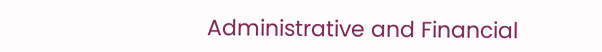Administrative and Financial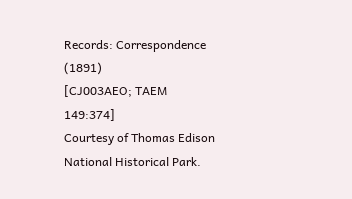Records: Correspondence (1891)
[CJ003AEO; TAEM 149:374]
Courtesy of Thomas Edison National Historical Park.